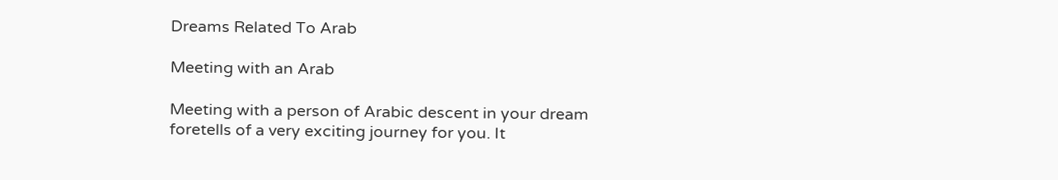Dreams Related To Arab

Meeting with an Arab

Meeting with a person of Arabic descent in your dream foretells of a very exciting journey for you. It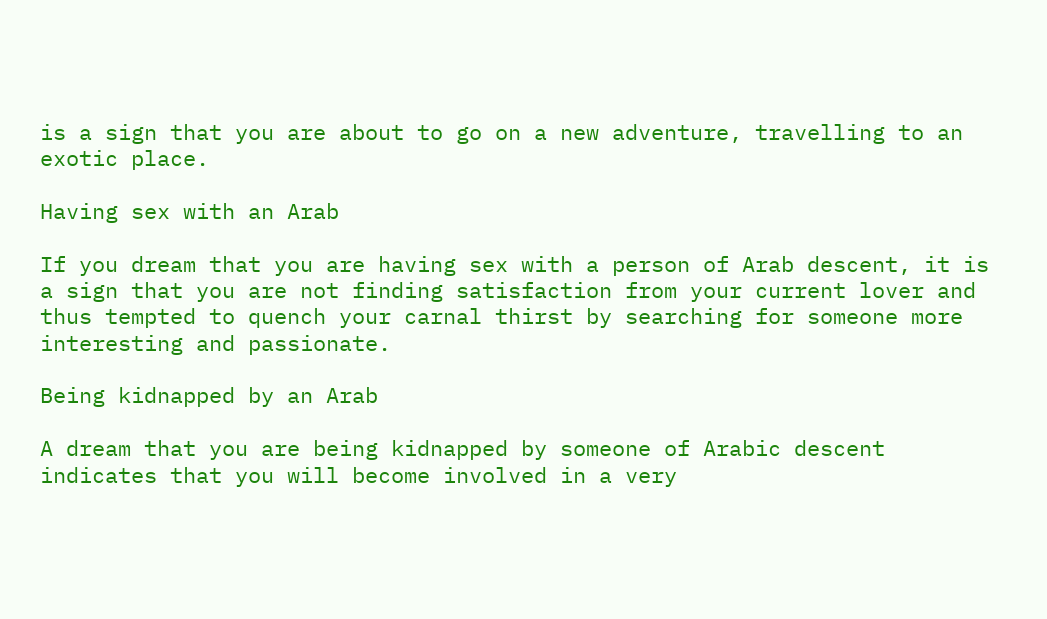is a sign that you are about to go on a new adventure, travelling to an exotic place.

Having sex with an Arab

If you dream that you are having sex with a person of Arab descent, it is a sign that you are not finding satisfaction from your current lover and thus tempted to quench your carnal thirst by searching for someone more interesting and passionate.

Being kidnapped by an Arab

A dream that you are being kidnapped by someone of Arabic descent indicates that you will become involved in a very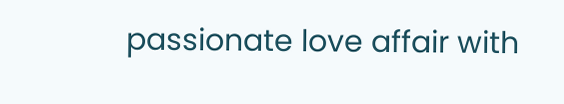passionate love affair with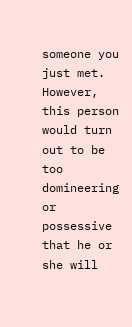someone you just met. However, this person would turn out to be too domineering or possessive that he or she will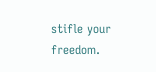stifle your freedom.